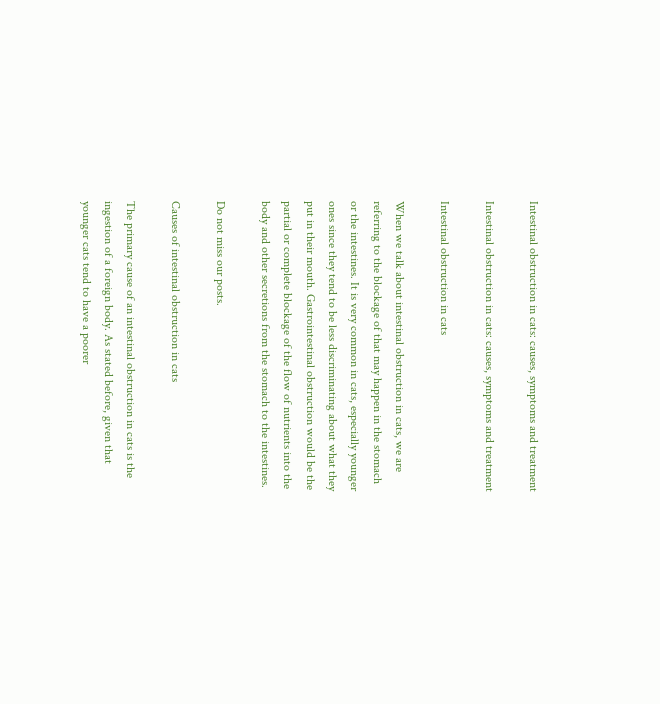Intestinal obstruction in cats: causes, symptoms and treatment

Intestinal obstruction in cats: causes, symptoms and treatment

Intestinal obstruction in cats

When we talk about intestinal obstruction in cats, we are referring to the blockage of that may happen in the stomach or the intestines. It is very common in cats, especially younger ones since they tend to be less discriminating about what they put in their mouth. Gastrointestinal obstruction would be the partial or complete blockage of the flow of nutrients into the body and other secretions from the stomach to the intestines.

Do not miss our posts.

Causes of intestinal obstruction in cats

The primary cause of an intestinal obstruction in cats is the ingestion of a foreign body. As stated before, given that younger cats tend to have a poorer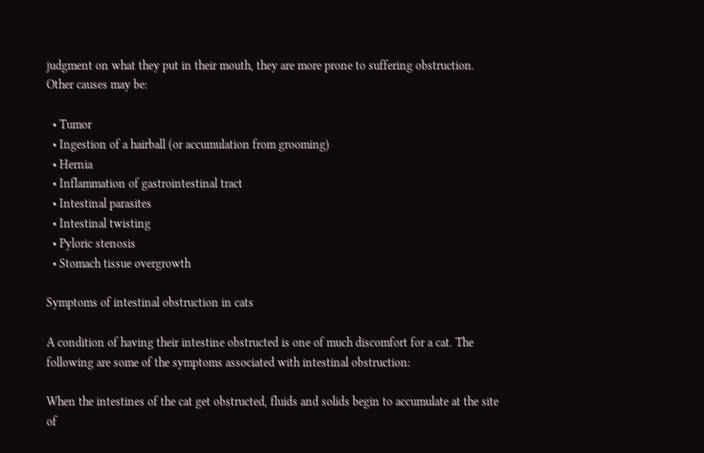judgment on what they put in their mouth, they are more prone to suffering obstruction. Other causes may be:

  • Tumor
  • Ingestion of a hairball (or accumulation from grooming)
  • Hernia
  • Inflammation of gastrointestinal tract
  • Intestinal parasites
  • Intestinal twisting
  • Pyloric stenosis
  • Stomach tissue overgrowth

Symptoms of intestinal obstruction in cats

A condition of having their intestine obstructed is one of much discomfort for a cat. The following are some of the symptoms associated with intestinal obstruction:

When the intestines of the cat get obstructed, fluids and solids begin to accumulate at the site of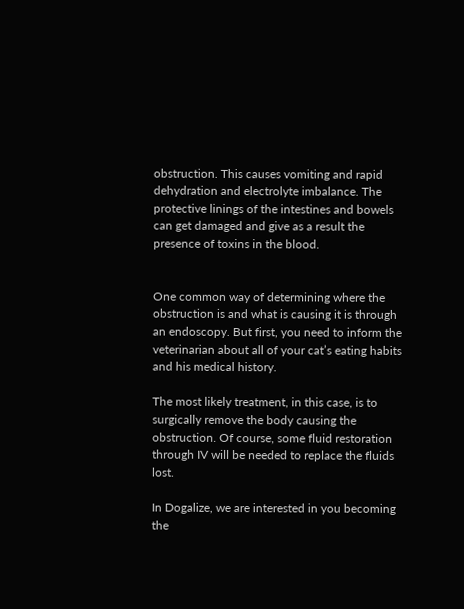obstruction. This causes vomiting and rapid dehydration and electrolyte imbalance. The protective linings of the intestines and bowels can get damaged and give as a result the presence of toxins in the blood.


One common way of determining where the obstruction is and what is causing it is through an endoscopy. But first, you need to inform the veterinarian about all of your cat’s eating habits and his medical history.

The most likely treatment, in this case, is to surgically remove the body causing the obstruction. Of course, some fluid restoration through IV will be needed to replace the fluids lost.

In Dogalize, we are interested in you becoming the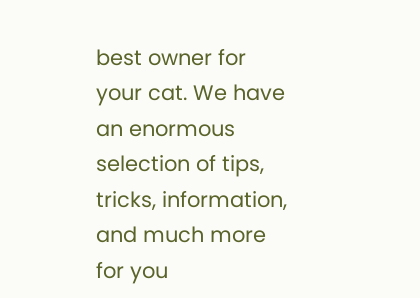best owner for your cat. We have an enormous selection of tips, tricks, information, and much more for you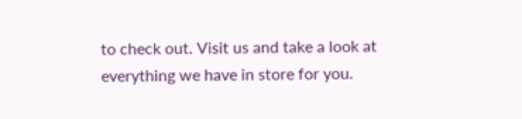to check out. Visit us and take a look at everything we have in store for you.